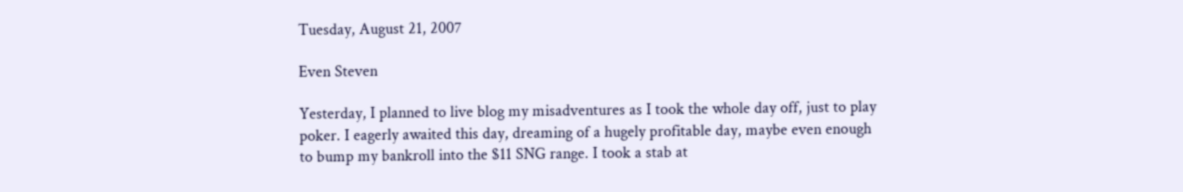Tuesday, August 21, 2007

Even Steven

Yesterday, I planned to live blog my misadventures as I took the whole day off, just to play poker. I eagerly awaited this day, dreaming of a hugely profitable day, maybe even enough to bump my bankroll into the $11 SNG range. I took a stab at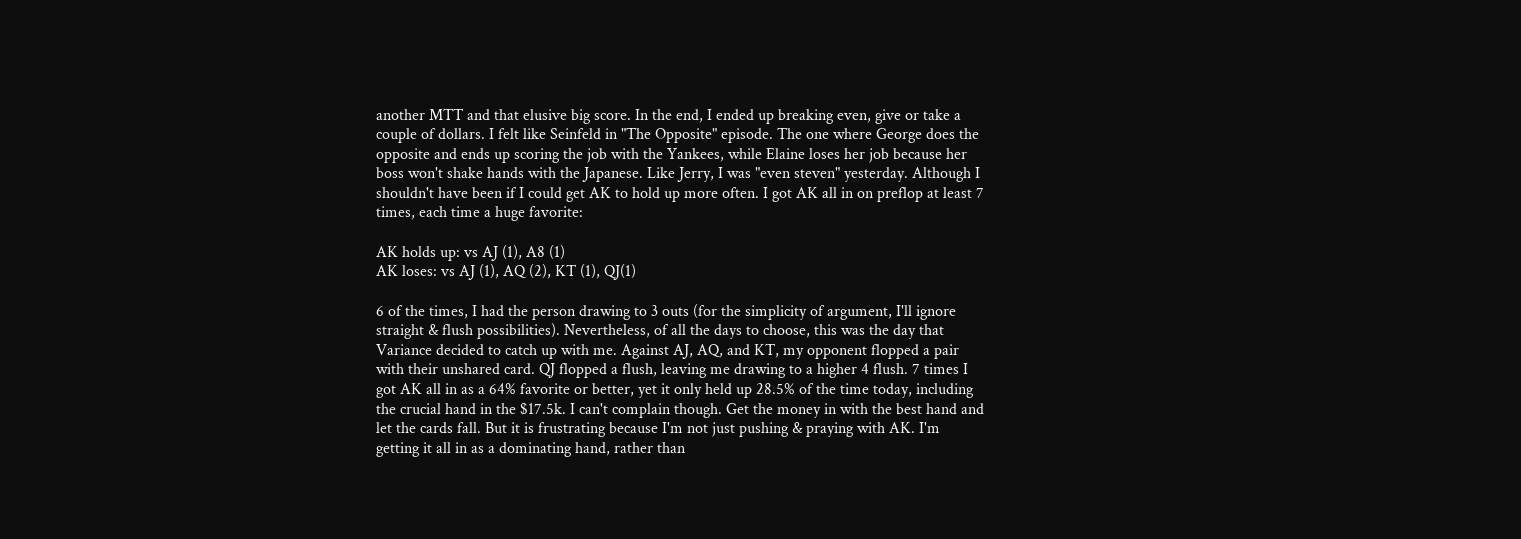another MTT and that elusive big score. In the end, I ended up breaking even, give or take a couple of dollars. I felt like Seinfeld in "The Opposite" episode. The one where George does the opposite and ends up scoring the job with the Yankees, while Elaine loses her job because her boss won't shake hands with the Japanese. Like Jerry, I was "even steven" yesterday. Although I shouldn't have been if I could get AK to hold up more often. I got AK all in on preflop at least 7 times, each time a huge favorite:

AK holds up: vs AJ (1), A8 (1)
AK loses: vs AJ (1), AQ (2), KT (1), QJ(1)

6 of the times, I had the person drawing to 3 outs (for the simplicity of argument, I'll ignore straight & flush possibilities). Nevertheless, of all the days to choose, this was the day that Variance decided to catch up with me. Against AJ, AQ, and KT, my opponent flopped a pair with their unshared card. QJ flopped a flush, leaving me drawing to a higher 4 flush. 7 times I got AK all in as a 64% favorite or better, yet it only held up 28.5% of the time today, including the crucial hand in the $17.5k. I can't complain though. Get the money in with the best hand and let the cards fall. But it is frustrating because I'm not just pushing & praying with AK. I'm getting it all in as a dominating hand, rather than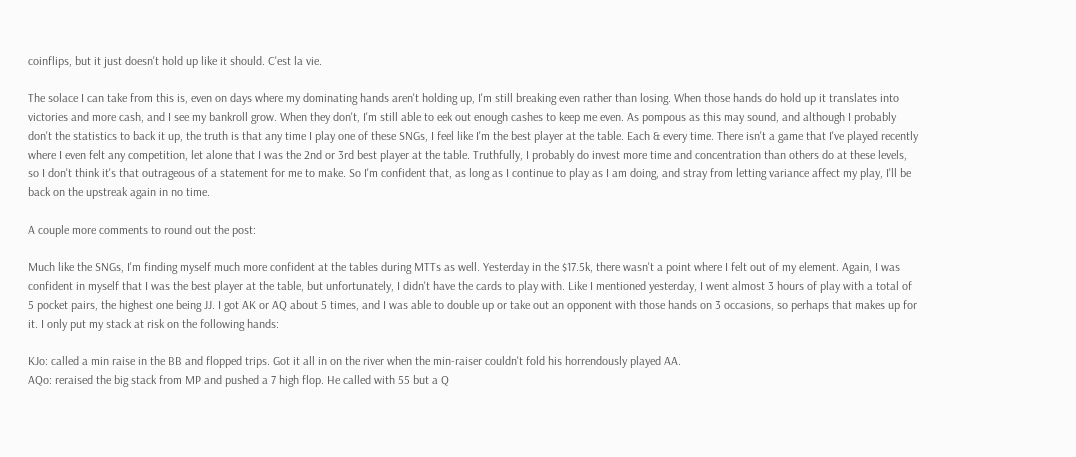coinflips, but it just doesn't hold up like it should. C'est la vie.

The solace I can take from this is, even on days where my dominating hands aren't holding up, I'm still breaking even rather than losing. When those hands do hold up it translates into victories and more cash, and I see my bankroll grow. When they don't, I'm still able to eek out enough cashes to keep me even. As pompous as this may sound, and although I probably don't the statistics to back it up, the truth is that any time I play one of these SNGs, I feel like I'm the best player at the table. Each & every time. There isn't a game that I've played recently where I even felt any competition, let alone that I was the 2nd or 3rd best player at the table. Truthfully, I probably do invest more time and concentration than others do at these levels, so I don't think it's that outrageous of a statement for me to make. So I'm confident that, as long as I continue to play as I am doing, and stray from letting variance affect my play, I'll be back on the upstreak again in no time.

A couple more comments to round out the post:

Much like the SNGs, I'm finding myself much more confident at the tables during MTTs as well. Yesterday in the $17.5k, there wasn't a point where I felt out of my element. Again, I was confident in myself that I was the best player at the table, but unfortunately, I didn't have the cards to play with. Like I mentioned yesterday, I went almost 3 hours of play with a total of 5 pocket pairs, the highest one being JJ. I got AK or AQ about 5 times, and I was able to double up or take out an opponent with those hands on 3 occasions, so perhaps that makes up for it. I only put my stack at risk on the following hands:

KJo: called a min raise in the BB and flopped trips. Got it all in on the river when the min-raiser couldn't fold his horrendously played AA.
AQo: reraised the big stack from MP and pushed a 7 high flop. He called with 55 but a Q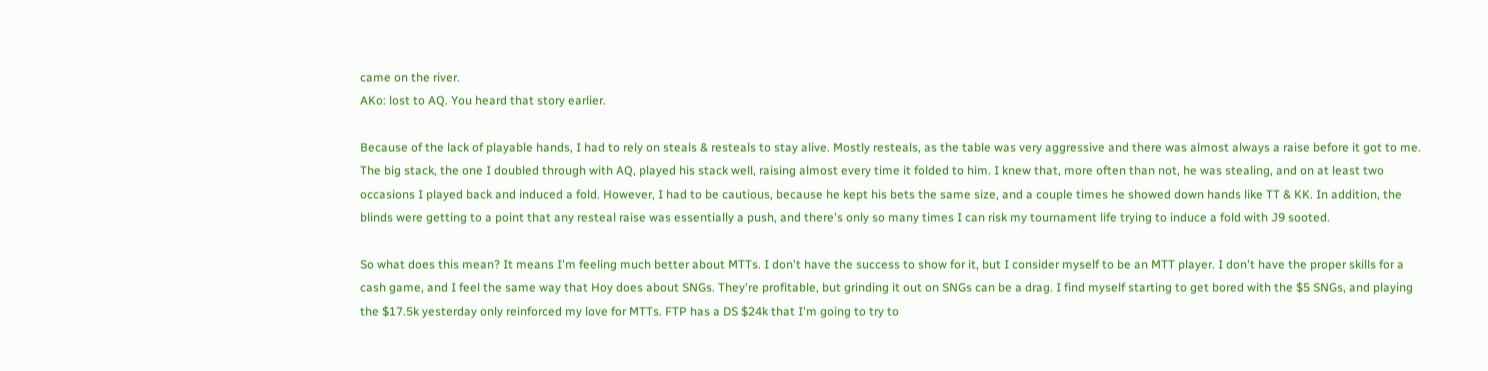came on the river.
AKo: lost to AQ. You heard that story earlier.

Because of the lack of playable hands, I had to rely on steals & resteals to stay alive. Mostly resteals, as the table was very aggressive and there was almost always a raise before it got to me. The big stack, the one I doubled through with AQ, played his stack well, raising almost every time it folded to him. I knew that, more often than not, he was stealing, and on at least two occasions I played back and induced a fold. However, I had to be cautious, because he kept his bets the same size, and a couple times he showed down hands like TT & KK. In addition, the blinds were getting to a point that any resteal raise was essentially a push, and there's only so many times I can risk my tournament life trying to induce a fold with J9 sooted.

So what does this mean? It means I'm feeling much better about MTTs. I don't have the success to show for it, but I consider myself to be an MTT player. I don't have the proper skills for a cash game, and I feel the same way that Hoy does about SNGs. They're profitable, but grinding it out on SNGs can be a drag. I find myself starting to get bored with the $5 SNGs, and playing the $17.5k yesterday only reinforced my love for MTTs. FTP has a DS $24k that I'm going to try to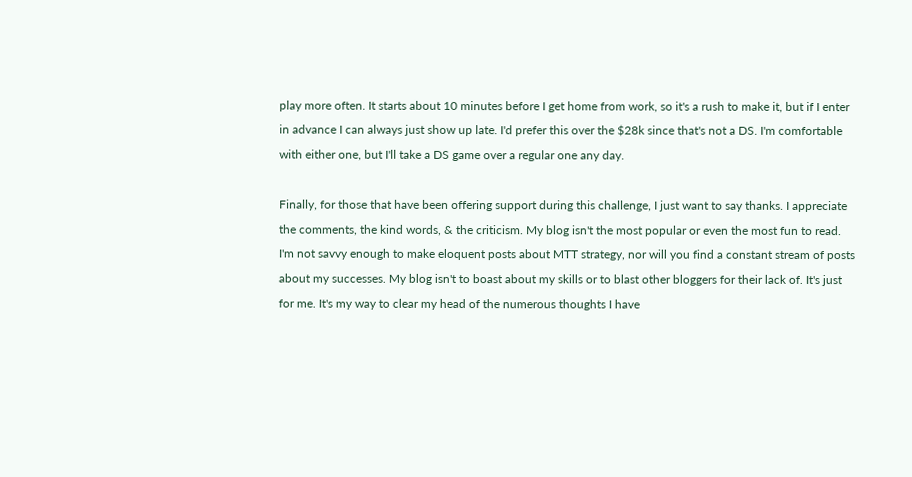play more often. It starts about 10 minutes before I get home from work, so it's a rush to make it, but if I enter in advance I can always just show up late. I'd prefer this over the $28k since that's not a DS. I'm comfortable with either one, but I'll take a DS game over a regular one any day.

Finally, for those that have been offering support during this challenge, I just want to say thanks. I appreciate the comments, the kind words, & the criticism. My blog isn't the most popular or even the most fun to read. I'm not savvy enough to make eloquent posts about MTT strategy, nor will you find a constant stream of posts about my successes. My blog isn't to boast about my skills or to blast other bloggers for their lack of. It's just for me. It's my way to clear my head of the numerous thoughts I have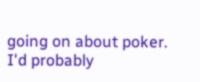going on about poker. I'd probably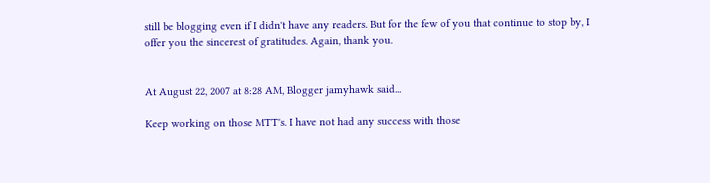still be blogging even if I didn't have any readers. But for the few of you that continue to stop by, I offer you the sincerest of gratitudes. Again, thank you.


At August 22, 2007 at 8:28 AM, Blogger jamyhawk said...

Keep working on those MTT's. I have not had any success with those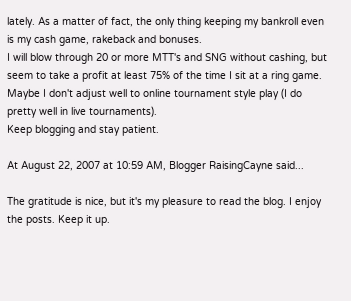lately. As a matter of fact, the only thing keeping my bankroll even is my cash game, rakeback and bonuses.
I will blow through 20 or more MTT's and SNG without cashing, but seem to take a profit at least 75% of the time I sit at a ring game.
Maybe I don't adjust well to online tournament style play (I do pretty well in live tournaments).
Keep blogging and stay patient.

At August 22, 2007 at 10:59 AM, Blogger RaisingCayne said...

The gratitude is nice, but it's my pleasure to read the blog. I enjoy the posts. Keep it up.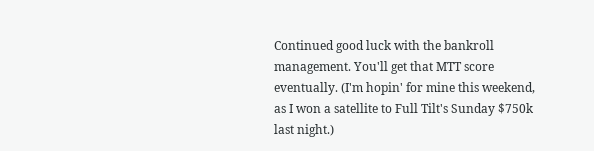Continued good luck with the bankroll management. You'll get that MTT score eventually. (I'm hopin' for mine this weekend, as I won a satellite to Full Tilt's Sunday $750k last night.)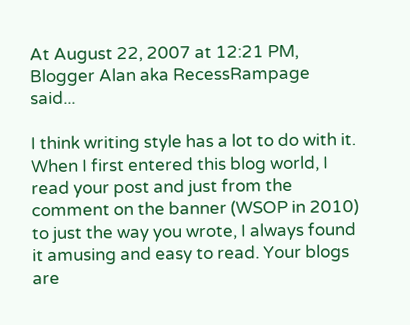At August 22, 2007 at 12:21 PM, Blogger Alan aka RecessRampage said...

I think writing style has a lot to do with it. When I first entered this blog world, I read your post and just from the comment on the banner (WSOP in 2010) to just the way you wrote, I always found it amusing and easy to read. Your blogs are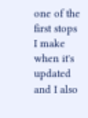one of the first stops I make when it's updated and I also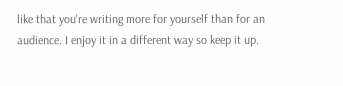like that you're writing more for yourself than for an audience. I enjoy it in a different way so keep it up.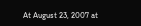At August 23, 2007 at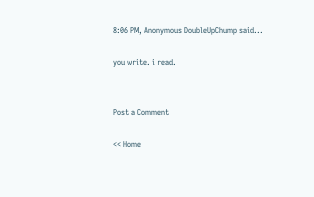8:06 PM, Anonymous DoubleUpChump said...

you write. i read.


Post a Comment

<< Home